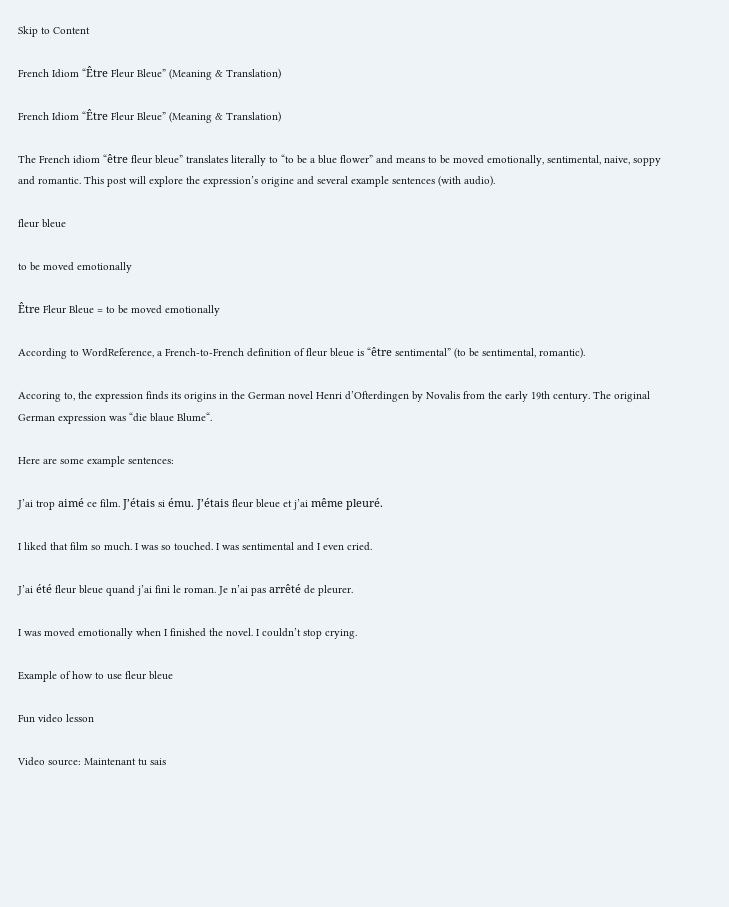Skip to Content

French Idiom “Être Fleur Bleue” (Meaning & Translation)

French Idiom “Être Fleur Bleue” (Meaning & Translation)

The French idiom “être fleur bleue” translates literally to “to be a blue flower” and means to be moved emotionally, sentimental, naive, soppy and romantic. This post will explore the expression’s origine and several example sentences (with audio).

fleur bleue

to be moved emotionally

Être Fleur Bleue = to be moved emotionally

According to WordReference, a French-to-French definition of fleur bleue is “être sentimental” (to be sentimental, romantic).

Accoring to, the expression finds its origins in the German novel Henri d’Ofterdingen by Novalis from the early 19th century. The original German expression was “die blaue Blume“.

Here are some example sentences:

J’ai trop aimé ce film. J’étais si ému. J’étais fleur bleue et j’ai même pleuré.

I liked that film so much. I was so touched. I was sentimental and I even cried.

J’ai été fleur bleue quand j’ai fini le roman. Je n’ai pas arrêté de pleurer.

I was moved emotionally when I finished the novel. I couldn’t stop crying.

Example of how to use fleur bleue

Fun video lesson

Video source: Maintenant tu sais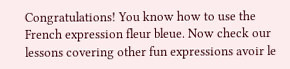Congratulations! You know how to use the French expression fleur bleue. Now check our lessons covering other fun expressions avoir le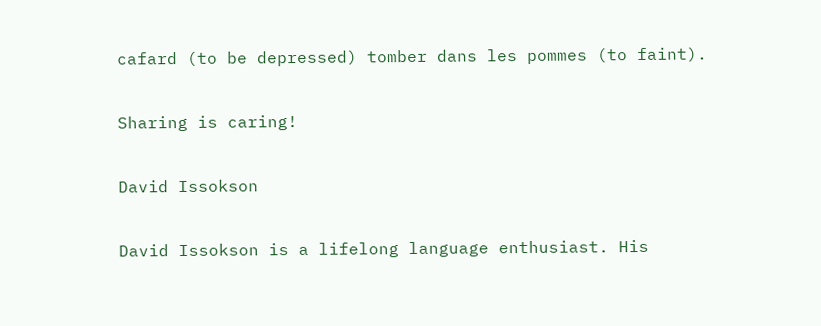cafard (to be depressed) tomber dans les pommes (to faint).

Sharing is caring!

David Issokson

David Issokson is a lifelong language enthusiast. His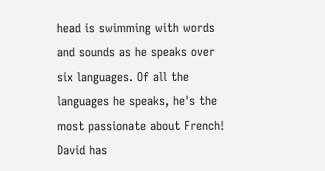head is swimming with words and sounds as he speaks over six languages. Of all the languages he speaks, he's the most passionate about French! David has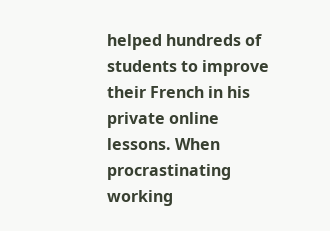helped hundreds of students to improve their French in his private online lessons. When procrastinating working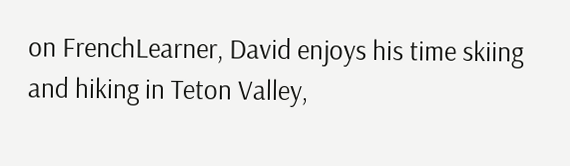on FrenchLearner, David enjoys his time skiing and hiking in Teton Valley,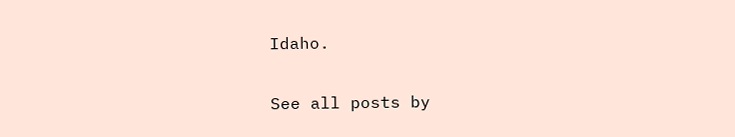Idaho.

See all posts by